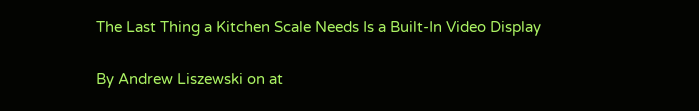The Last Thing a Kitchen Scale Needs Is a Built-In Video Display

By Andrew Liszewski on at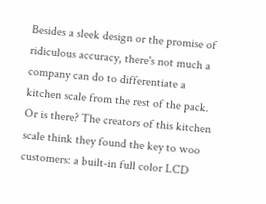Besides a sleek design or the promise of ridiculous accuracy, there's not much a company can do to differentiate a kitchen scale from the rest of the pack. Or is there? The creators of this kitchen scale think they found the key to woo customers: a built-in full color LCD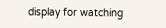display for watching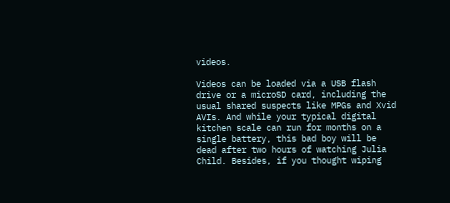videos.

Videos can be loaded via a USB flash drive or a microSD card, including the usual shared suspects like MPGs and Xvid AVIs. And while your typical digital kitchen scale can run for months on a single battery, this bad boy will be dead after two hours of watching Julia Child. Besides, if you thought wiping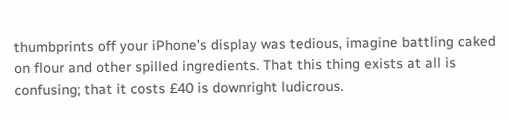thumbprints off your iPhone's display was tedious, imagine battling caked on flour and other spilled ingredients. That this thing exists at all is confusing; that it costs £40 is downright ludicrous.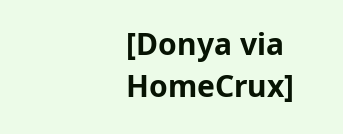[Donya via HomeCrux]